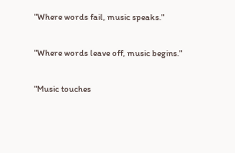"Where words fail, music speaks."

"Where words leave off, music begins."

"Music touches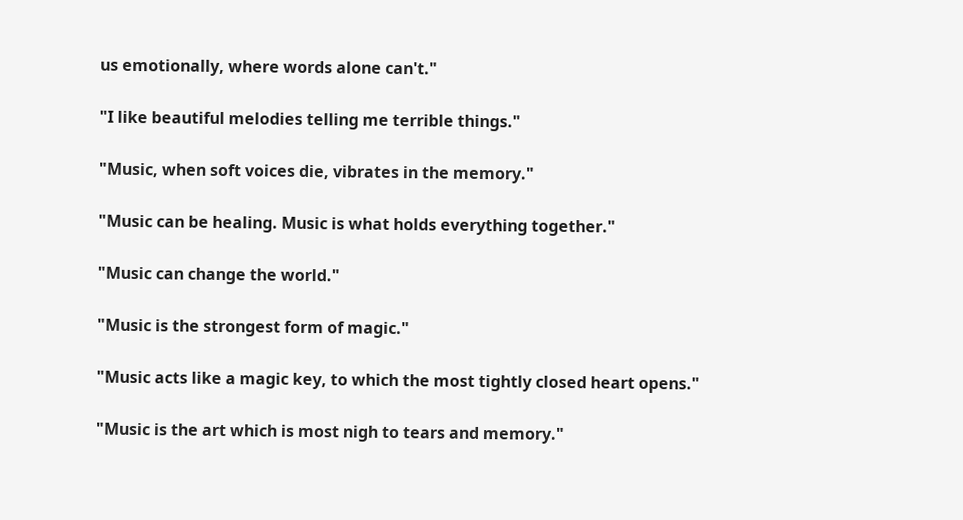us emotionally, where words alone can't."

"I like beautiful melodies telling me terrible things."

"Music, when soft voices die, vibrates in the memory."

"Music can be healing. Music is what holds everything together."

"Music can change the world."

"Music is the strongest form of magic."

"Music acts like a magic key, to which the most tightly closed heart opens."

"Music is the art which is most nigh to tears and memory."